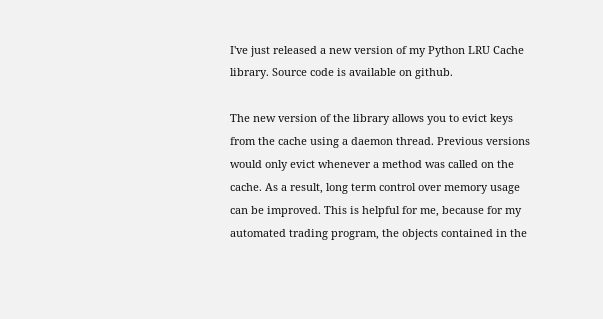I've just released a new version of my Python LRU Cache library. Source code is available on github.

The new version of the library allows you to evict keys from the cache using a daemon thread. Previous versions would only evict whenever a method was called on the cache. As a result, long term control over memory usage can be improved. This is helpful for me, because for my automated trading program, the objects contained in the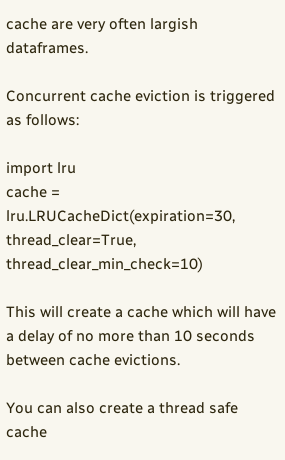cache are very often largish dataframes.

Concurrent cache eviction is triggered as follows:

import lru
cache = lru.LRUCacheDict(expiration=30, thread_clear=True, thread_clear_min_check=10)

This will create a cache which will have a delay of no more than 10 seconds between cache evictions.

You can also create a thread safe cache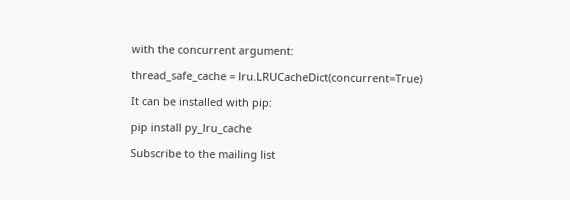with the concurrent argument:

thread_safe_cache = lru.LRUCacheDict(concurrent=True)

It can be installed with pip:

pip install py_lru_cache

Subscribe to the mailing list